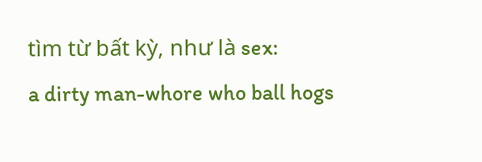tìm từ bất kỳ, như là sex:
a dirty man-whore who ball hogs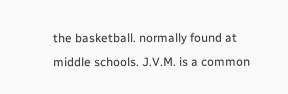the basketball. normally found at middle schools. J.V.M. is a common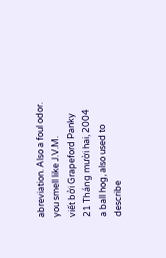abreviation. Also a foul odor.
you smell like J.V.M.
viết bởi Grapeford Panky 21 Tháng mười hai, 2004
a ball hog, also used to describe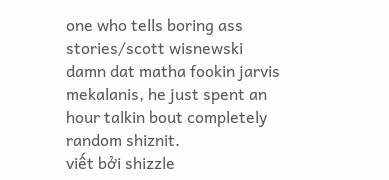one who tells boring ass stories/scott wisnewski
damn dat matha fookin jarvis mekalanis, he just spent an hour talkin bout completely random shiznit.
viết bởi shizzle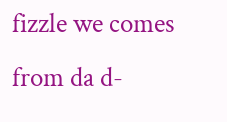fizzle we comes from da d-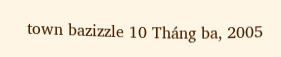town bazizzle 10 Tháng ba, 2005